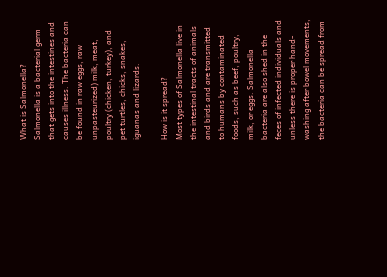What is Salmonella?
Salmonella is a bacterial germ that gets into the intestines and causes illness. The bacteria can be found in raw eggs, raw  unpasteurized) milk, meat, poultry (chicken, turkey), and pet turtles, chicks, snakes, iguanas and lizards.

How is it spread?
Most types of Salmonella live in the intestinal tracts of animals and birds and are transmitted to humans by contaminated foods, such as beef, poultry, milk, or eggs. Salmonella bacteria are also shed in the feces of infected individuals and unless there is proper hand-washing after bowel movements, the bacteria can be spread from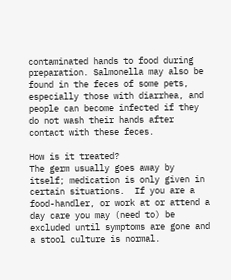contaminated hands to food during preparation. Salmonella may also be found in the feces of some pets, especially those with diarrhea, and people can become infected if they do not wash their hands after contact with these feces.

How is it treated?
The germ usually goes away by itself; medication is only given in certain situations.  If you are a food-handler, or work at or attend a day care you may (need to) be excluded until symptoms are gone and a stool culture is normal.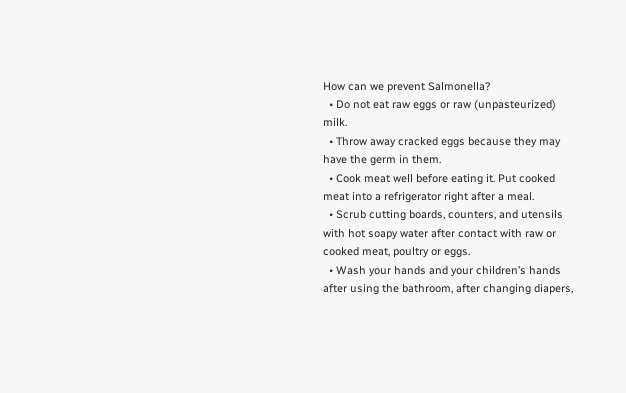How can we prevent Salmonella?
  • Do not eat raw eggs or raw (unpasteurized) milk.
  • Throw away cracked eggs because they may have the germ in them.
  • Cook meat well before eating it. Put cooked meat into a refrigerator right after a meal.
  • Scrub cutting boards, counters, and utensils with hot soapy water after contact with raw or cooked meat, poultry or eggs.
  • Wash your hands and your children’s hands after using the bathroom, after changing diapers,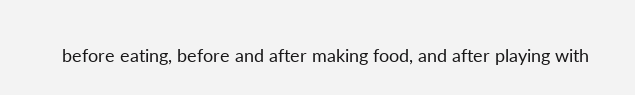before eating, before and after making food, and after playing with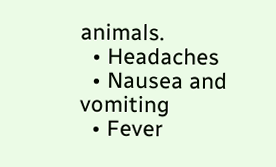animals.
  • Headaches
  • Nausea and vomiting
  • Fever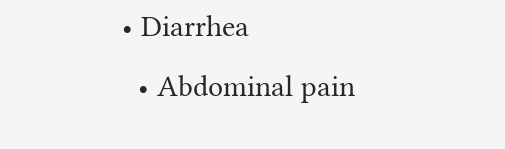• Diarrhea
  • Abdominal pain